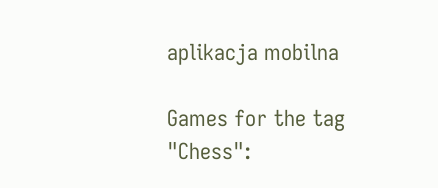aplikacja mobilna

Games for the tag "Chess":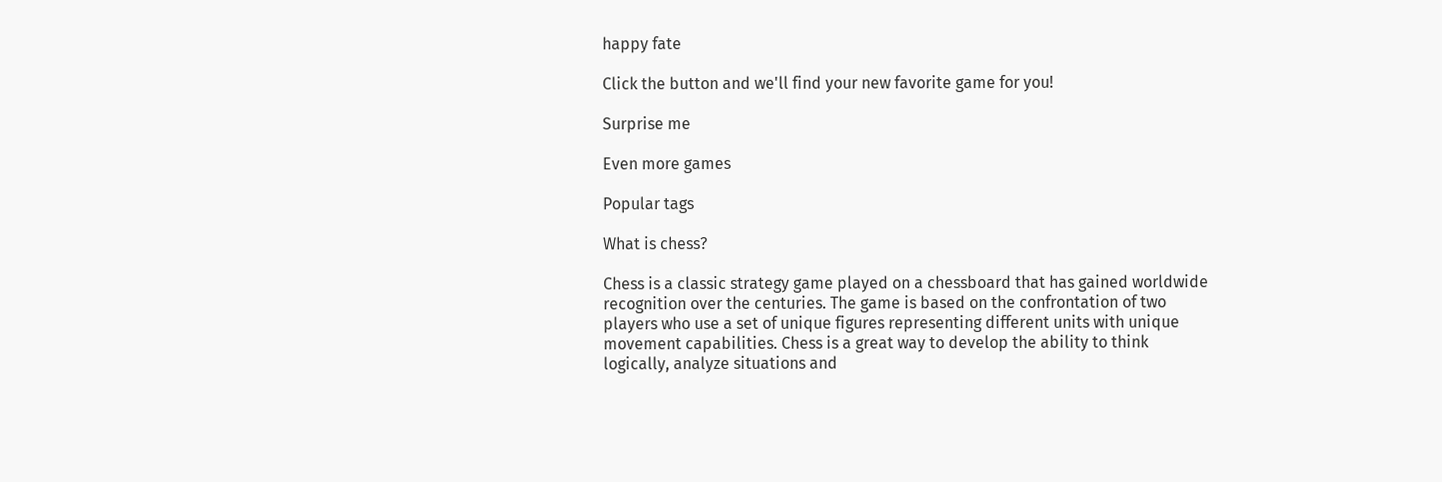happy fate

Click the button and we'll find your new favorite game for you!

Surprise me

Even more games

Popular tags

What is chess?

Chess is a classic strategy game played on a chessboard that has gained worldwide recognition over the centuries. The game is based on the confrontation of two players who use a set of unique figures representing different units with unique movement capabilities. Chess is a great way to develop the ability to think logically, analyze situations and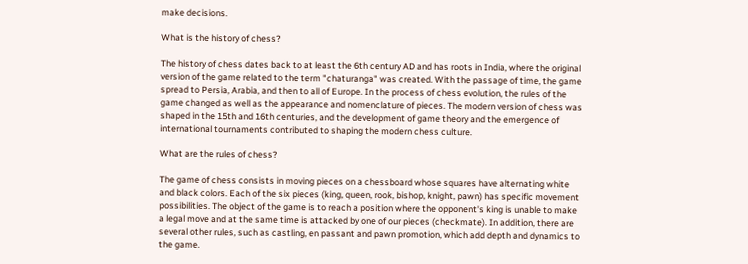make decisions.

What is the history of chess?

The history of chess dates back to at least the 6th century AD and has roots in India, where the original version of the game related to the term "chaturanga" was created. With the passage of time, the game spread to Persia, Arabia, and then to all of Europe. In the process of chess evolution, the rules of the game changed as well as the appearance and nomenclature of pieces. The modern version of chess was shaped in the 15th and 16th centuries, and the development of game theory and the emergence of international tournaments contributed to shaping the modern chess culture.

What are the rules of chess?

The game of chess consists in moving pieces on a chessboard whose squares have alternating white and black colors. Each of the six pieces (king, queen, rook, bishop, knight, pawn) has specific movement possibilities. The object of the game is to reach a position where the opponent's king is unable to make a legal move and at the same time is attacked by one of our pieces (checkmate). In addition, there are several other rules, such as castling, en passant and pawn promotion, which add depth and dynamics to the game.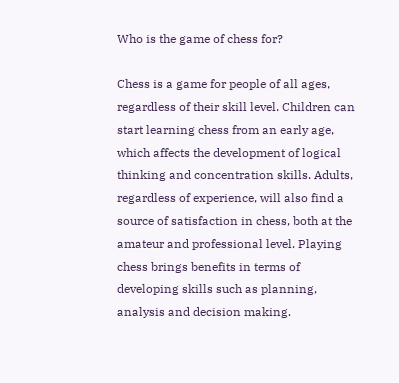Who is the game of chess for?

Chess is a game for people of all ages, regardless of their skill level. Children can start learning chess from an early age, which affects the development of logical thinking and concentration skills. Adults, regardless of experience, will also find a source of satisfaction in chess, both at the amateur and professional level. Playing chess brings benefits in terms of developing skills such as planning, analysis and decision making.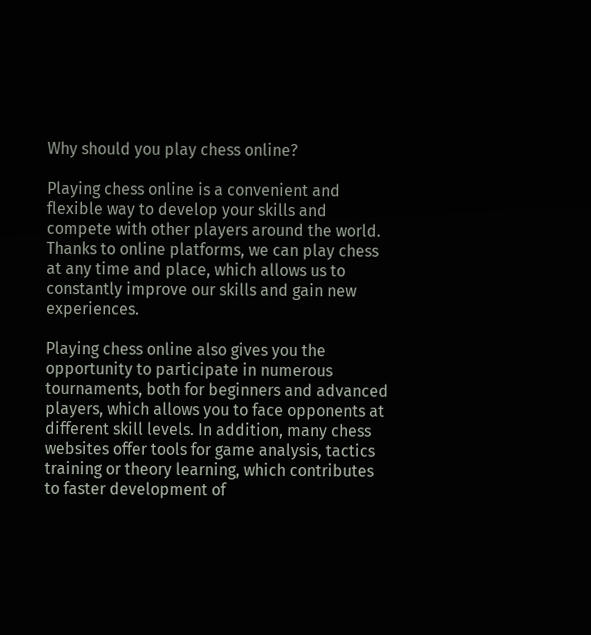Why should you play chess online?

Playing chess online is a convenient and flexible way to develop your skills and compete with other players around the world. Thanks to online platforms, we can play chess at any time and place, which allows us to constantly improve our skills and gain new experiences.

Playing chess online also gives you the opportunity to participate in numerous tournaments, both for beginners and advanced players, which allows you to face opponents at different skill levels. In addition, many chess websites offer tools for game analysis, tactics training or theory learning, which contributes to faster development of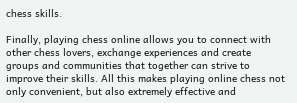chess skills.

Finally, playing chess online allows you to connect with other chess lovers, exchange experiences and create groups and communities that together can strive to improve their skills. All this makes playing online chess not only convenient, but also extremely effective and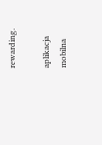rewarding.

aplikacja mobilna